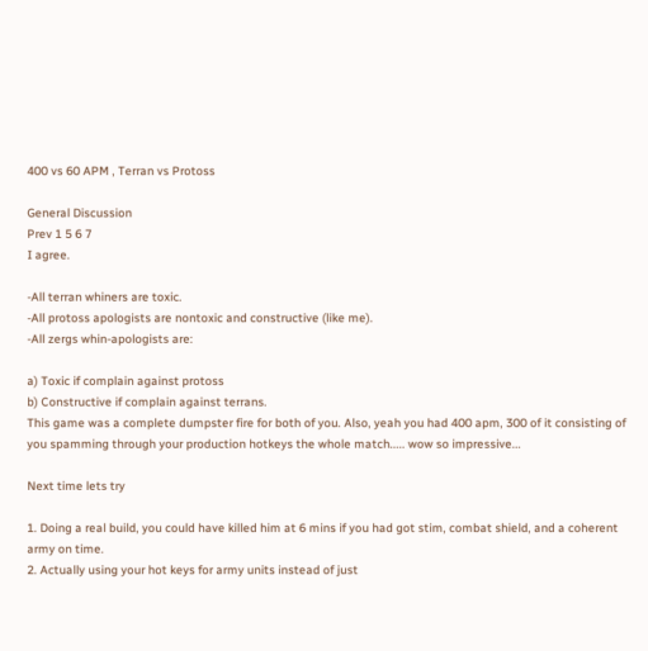400 vs 60 APM , Terran vs Protoss

General Discussion
Prev 1 5 6 7
I agree.

-All terran whiners are toxic.
-All protoss apologists are nontoxic and constructive (like me).
-All zergs whin-apologists are:

a) Toxic if complain against protoss
b) Constructive if complain against terrans.
This game was a complete dumpster fire for both of you. Also, yeah you had 400 apm, 300 of it consisting of you spamming through your production hotkeys the whole match..... wow so impressive...

Next time lets try

1. Doing a real build, you could have killed him at 6 mins if you had got stim, combat shield, and a coherent army on time.
2. Actually using your hot keys for army units instead of just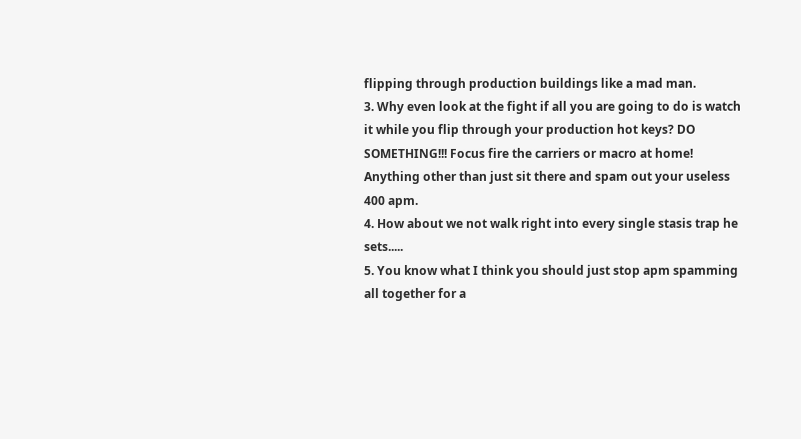flipping through production buildings like a mad man.
3. Why even look at the fight if all you are going to do is watch it while you flip through your production hot keys? DO SOMETHING!!! Focus fire the carriers or macro at home! Anything other than just sit there and spam out your useless 400 apm.
4. How about we not walk right into every single stasis trap he sets.....
5. You know what I think you should just stop apm spamming all together for a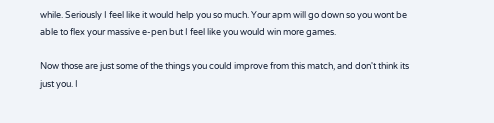while. Seriously I feel like it would help you so much. Your apm will go down so you wont be able to flex your massive e-pen but I feel like you would win more games.

Now those are just some of the things you could improve from this match, and don't think its just you. I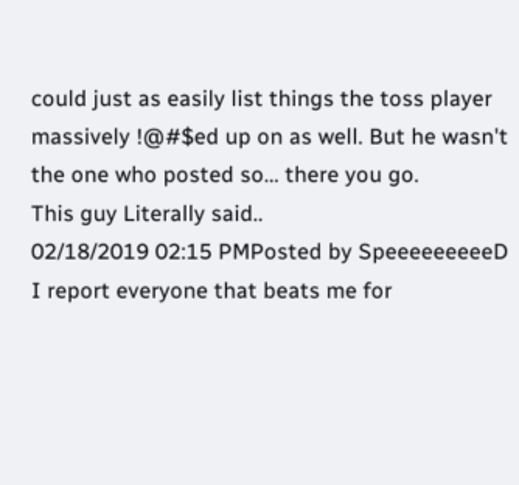could just as easily list things the toss player massively !@#$ed up on as well. But he wasn't the one who posted so... there you go.
This guy Literally said..
02/18/2019 02:15 PMPosted by SpeeeeeeeeeD
I report everyone that beats me for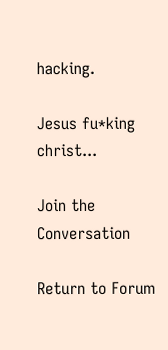hacking.

Jesus fu*king christ...

Join the Conversation

Return to Forum